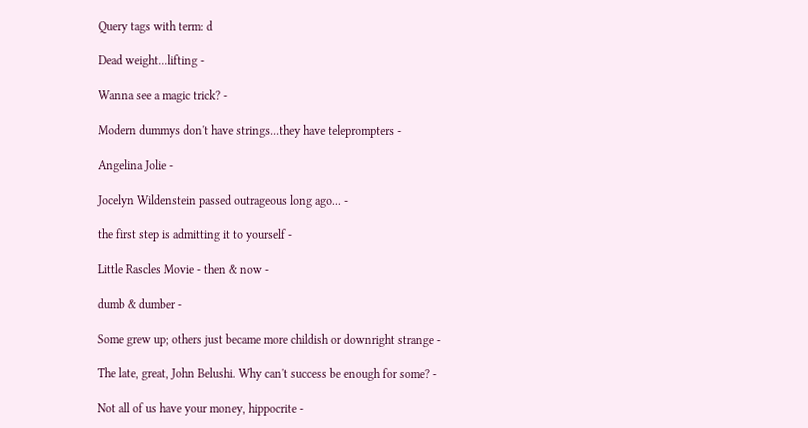Query tags with term: d

Dead weight...lifting -

Wanna see a magic trick? -

Modern dummys don't have strings...they have teleprompters -

Angelina Jolie -

Jocelyn Wildenstein passed outrageous long ago... -

the first step is admitting it to yourself -

Little Rascles Movie - then & now -

dumb & dumber -

Some grew up; others just became more childish or downright strange -

The late, great, John Belushi. Why can't success be enough for some? -

Not all of us have your money, hippocrite -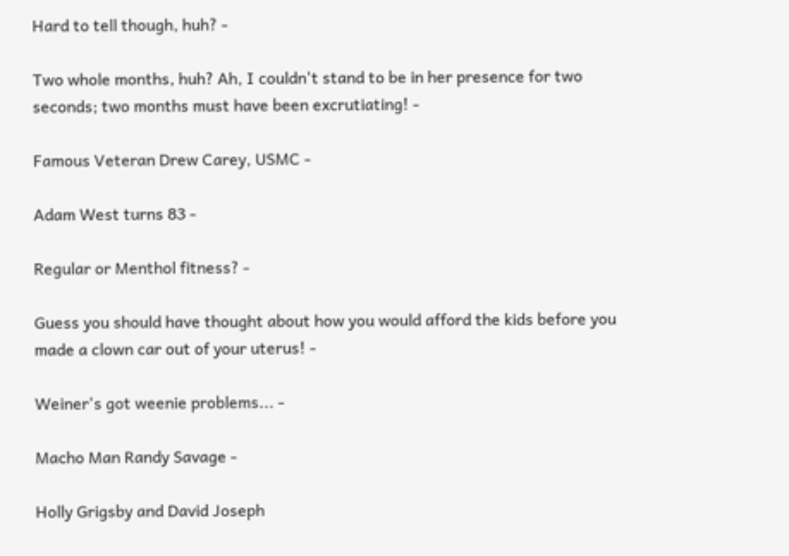Hard to tell though, huh? -

Two whole months, huh? Ah, I couldn't stand to be in her presence for two seconds; two months must have been excrutiating! -

Famous Veteran Drew Carey, USMC -

Adam West turns 83 -

Regular or Menthol fitness? -

Guess you should have thought about how you would afford the kids before you made a clown car out of your uterus! -

Weiner's got weenie problems... -

Macho Man Randy Savage -

Holly Grigsby and David Joseph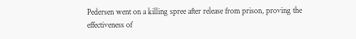Pedersen went on a killing spree after release from prison, proving the effectiveness of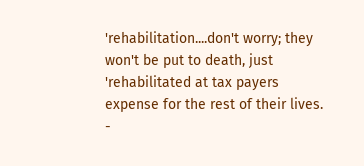'rehabilitation....don't worry; they won't be put to death, just 'rehabilitated at tax payers expense for the rest of their lives. -